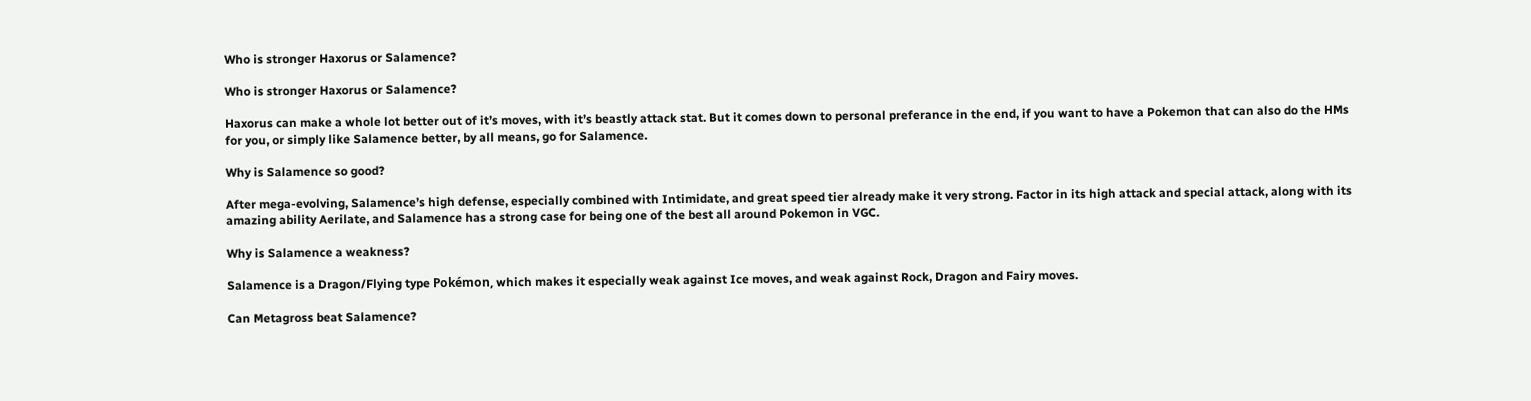Who is stronger Haxorus or Salamence?

Who is stronger Haxorus or Salamence?

Haxorus can make a whole lot better out of it’s moves, with it’s beastly attack stat. But it comes down to personal preferance in the end, if you want to have a Pokemon that can also do the HMs for you, or simply like Salamence better, by all means, go for Salamence.

Why is Salamence so good?

After mega-evolving, Salamence’s high defense, especially combined with Intimidate, and great speed tier already make it very strong. Factor in its high attack and special attack, along with its amazing ability Aerilate, and Salamence has a strong case for being one of the best all around Pokemon in VGC.

Why is Salamence a weakness?

Salamence is a Dragon/Flying type Pokémon, which makes it especially weak against Ice moves, and weak against Rock, Dragon and Fairy moves.

Can Metagross beat Salamence?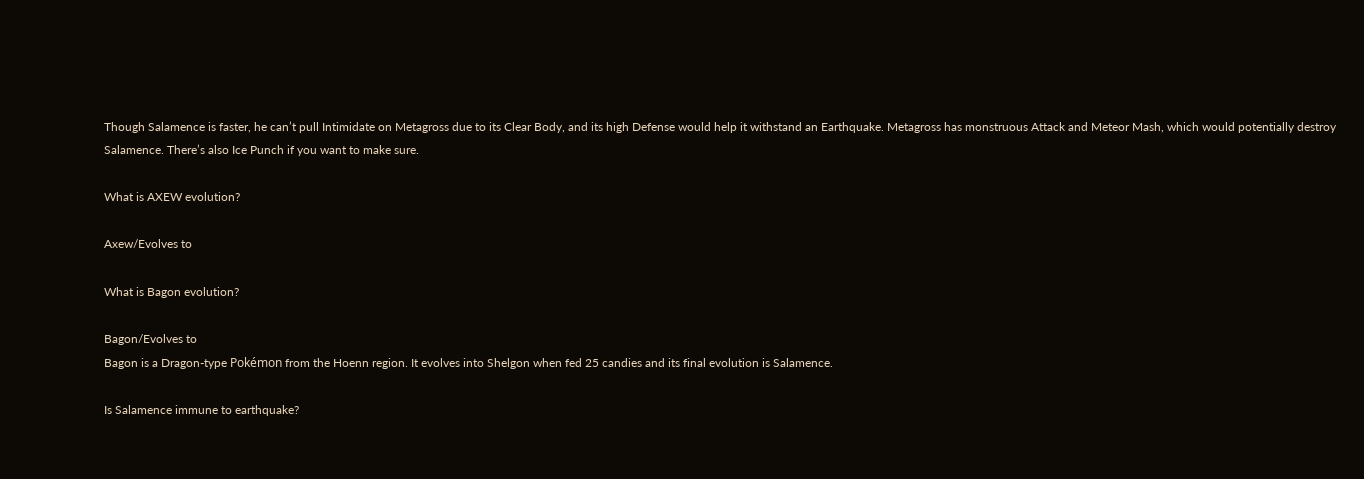Though Salamence is faster, he can’t pull Intimidate on Metagross due to its Clear Body, and its high Defense would help it withstand an Earthquake. Metagross has monstruous Attack and Meteor Mash, which would potentially destroy Salamence. There’s also Ice Punch if you want to make sure.

What is AXEW evolution?

Axew/Evolves to

What is Bagon evolution?

Bagon/Evolves to
Bagon is a Dragon-type Pokémon from the Hoenn region. It evolves into Shelgon when fed 25 candies and its final evolution is Salamence.

Is Salamence immune to earthquake?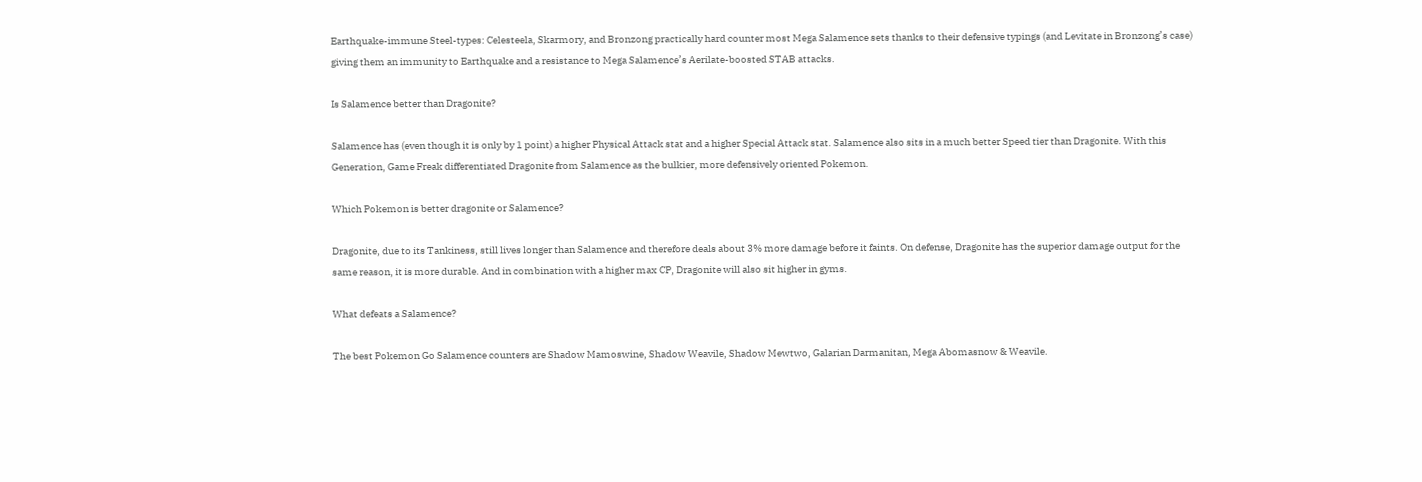Earthquake-immune Steel-types: Celesteela, Skarmory, and Bronzong practically hard counter most Mega Salamence sets thanks to their defensive typings (and Levitate in Bronzong’s case) giving them an immunity to Earthquake and a resistance to Mega Salamence’s Aerilate-boosted STAB attacks.

Is Salamence better than Dragonite?

Salamence has (even though it is only by 1 point) a higher Physical Attack stat and a higher Special Attack stat. Salamence also sits in a much better Speed tier than Dragonite. With this Generation, Game Freak differentiated Dragonite from Salamence as the bulkier, more defensively oriented Pokemon.

Which Pokemon is better dragonite or Salamence?

Dragonite, due to its Tankiness, still lives longer than Salamence and therefore deals about 3% more damage before it faints. On defense, Dragonite has the superior damage output for the same reason, it is more durable. And in combination with a higher max CP, Dragonite will also sit higher in gyms.

What defeats a Salamence?

The best Pokemon Go Salamence counters are Shadow Mamoswine, Shadow Weavile, Shadow Mewtwo, Galarian Darmanitan, Mega Abomasnow & Weavile.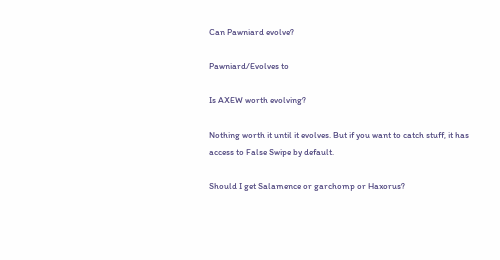Can Pawniard evolve?

Pawniard/Evolves to

Is AXEW worth evolving?

Nothing worth it until it evolves. But if you want to catch stuff, it has access to False Swipe by default.

Should I get Salamence or garchomp or Haxorus?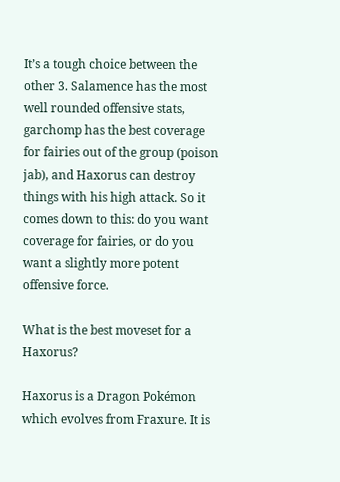It’s a tough choice between the other 3. Salamence has the most well rounded offensive stats, garchomp has the best coverage for fairies out of the group (poison jab), and Haxorus can destroy things with his high attack. So it comes down to this: do you want coverage for fairies, or do you want a slightly more potent offensive force.

What is the best moveset for a Haxorus?

Haxorus is a Dragon Pokémon which evolves from Fraxure. It is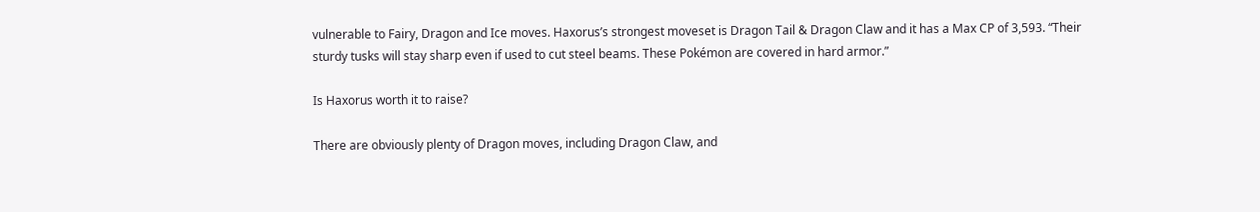vulnerable to Fairy, Dragon and Ice moves. Haxorus’s strongest moveset is Dragon Tail & Dragon Claw and it has a Max CP of 3,593. “Their sturdy tusks will stay sharp even if used to cut steel beams. These Pokémon are covered in hard armor.”

Is Haxorus worth it to raise?

There are obviously plenty of Dragon moves, including Dragon Claw, and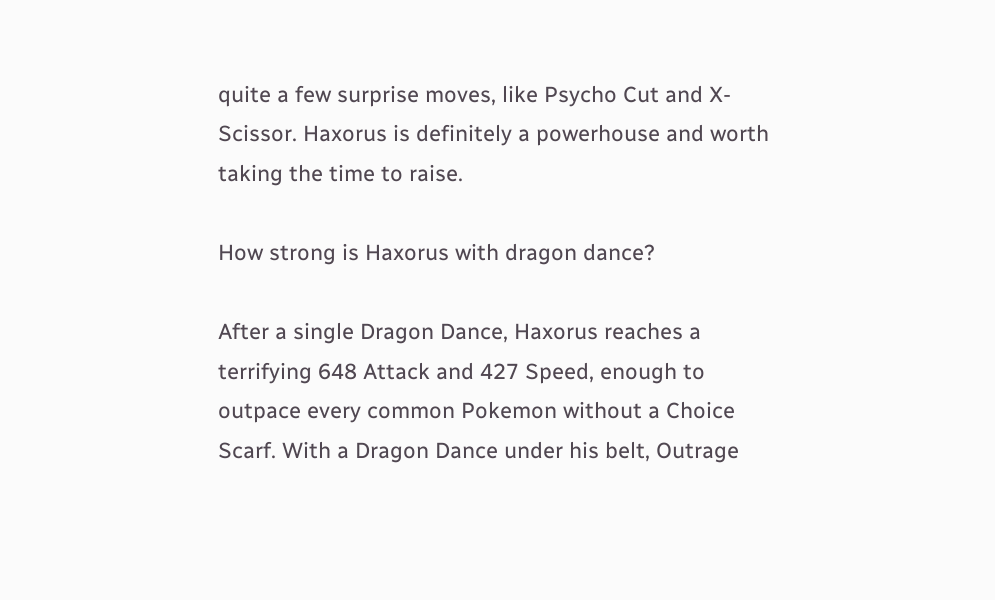quite a few surprise moves, like Psycho Cut and X-Scissor. Haxorus is definitely a powerhouse and worth taking the time to raise.

How strong is Haxorus with dragon dance?

After a single Dragon Dance, Haxorus reaches a terrifying 648 Attack and 427 Speed, enough to outpace every common Pokemon without a Choice Scarf. With a Dragon Dance under his belt, Outrage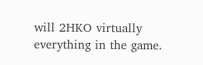will 2HKO virtually everything in the game.